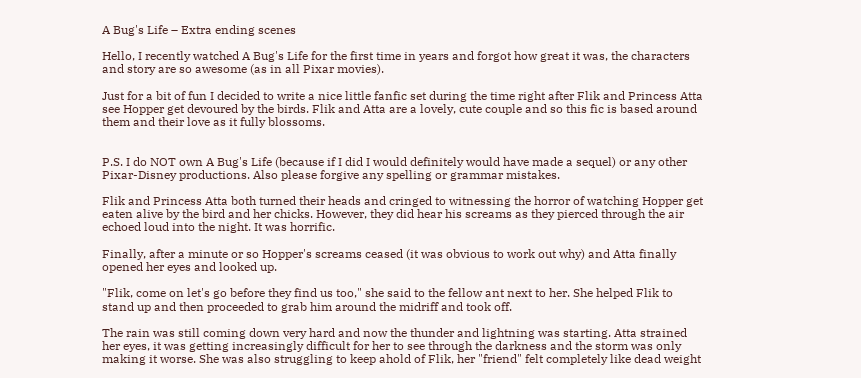A Bug's Life – Extra ending scenes

Hello, I recently watched A Bug's Life for the first time in years and forgot how great it was, the characters and story are so awesome (as in all Pixar movies).

Just for a bit of fun I decided to write a nice little fanfic set during the time right after Flik and Princess Atta see Hopper get devoured by the birds. Flik and Atta are a lovely, cute couple and so this fic is based around them and their love as it fully blossoms.


P.S. I do NOT own A Bug's Life (because if I did I would definitely would have made a sequel) or any other Pixar-Disney productions. Also please forgive any spelling or grammar mistakes.

Flik and Princess Atta both turned their heads and cringed to witnessing the horror of watching Hopper get eaten alive by the bird and her chicks. However, they did hear his screams as they pierced through the air echoed loud into the night. It was horrific.

Finally, after a minute or so Hopper's screams ceased (it was obvious to work out why) and Atta finally opened her eyes and looked up.

"Flik, come on let's go before they find us too," she said to the fellow ant next to her. She helped Flik to stand up and then proceeded to grab him around the midriff and took off.

The rain was still coming down very hard and now the thunder and lightning was starting. Atta strained her eyes, it was getting increasingly difficult for her to see through the darkness and the storm was only making it worse. She was also struggling to keep ahold of Flik, her "friend" felt completely like dead weight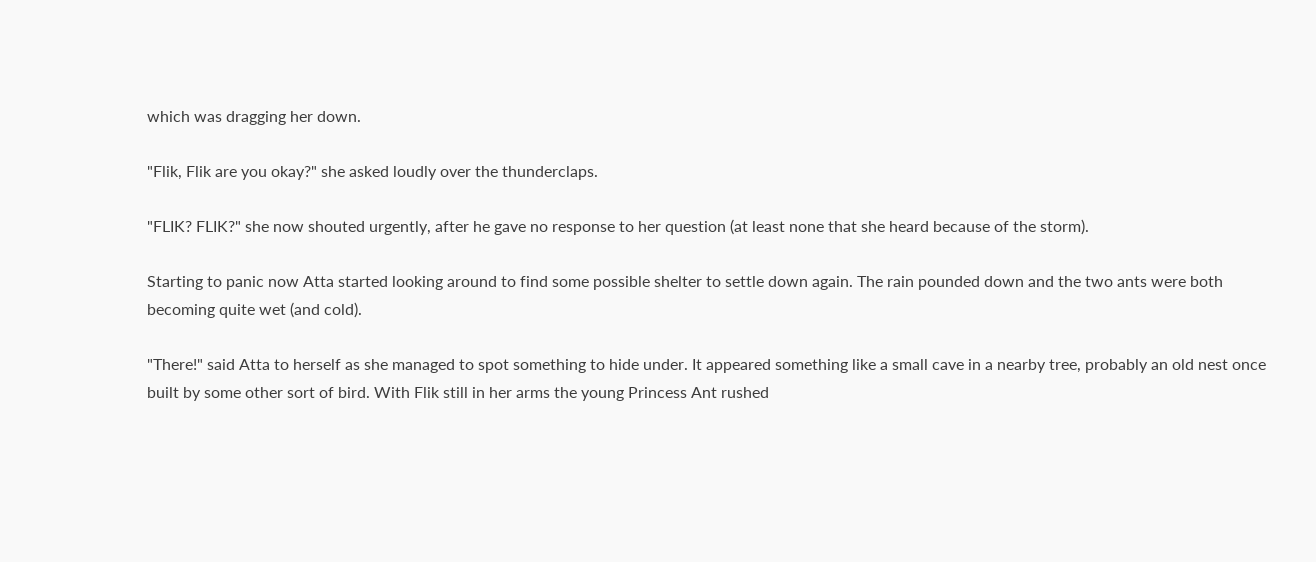which was dragging her down.

"Flik, Flik are you okay?" she asked loudly over the thunderclaps.

"FLIK? FLIK?" she now shouted urgently, after he gave no response to her question (at least none that she heard because of the storm).

Starting to panic now Atta started looking around to find some possible shelter to settle down again. The rain pounded down and the two ants were both becoming quite wet (and cold).

"There!" said Atta to herself as she managed to spot something to hide under. It appeared something like a small cave in a nearby tree, probably an old nest once built by some other sort of bird. With Flik still in her arms the young Princess Ant rushed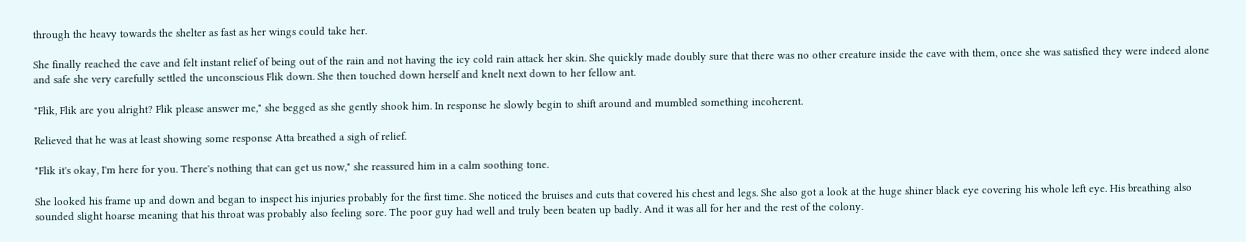through the heavy towards the shelter as fast as her wings could take her.

She finally reached the cave and felt instant relief of being out of the rain and not having the icy cold rain attack her skin. She quickly made doubly sure that there was no other creature inside the cave with them, once she was satisfied they were indeed alone and safe she very carefully settled the unconscious Flik down. She then touched down herself and knelt next down to her fellow ant.

"Flik, Flik are you alright? Flik please answer me," she begged as she gently shook him. In response he slowly begin to shift around and mumbled something incoherent.

Relieved that he was at least showing some response Atta breathed a sigh of relief.

"Flik it's okay, I'm here for you. There's nothing that can get us now," she reassured him in a calm soothing tone.

She looked his frame up and down and began to inspect his injuries probably for the first time. She noticed the bruises and cuts that covered his chest and legs. She also got a look at the huge shiner black eye covering his whole left eye. His breathing also sounded slight hoarse meaning that his throat was probably also feeling sore. The poor guy had well and truly been beaten up badly. And it was all for her and the rest of the colony.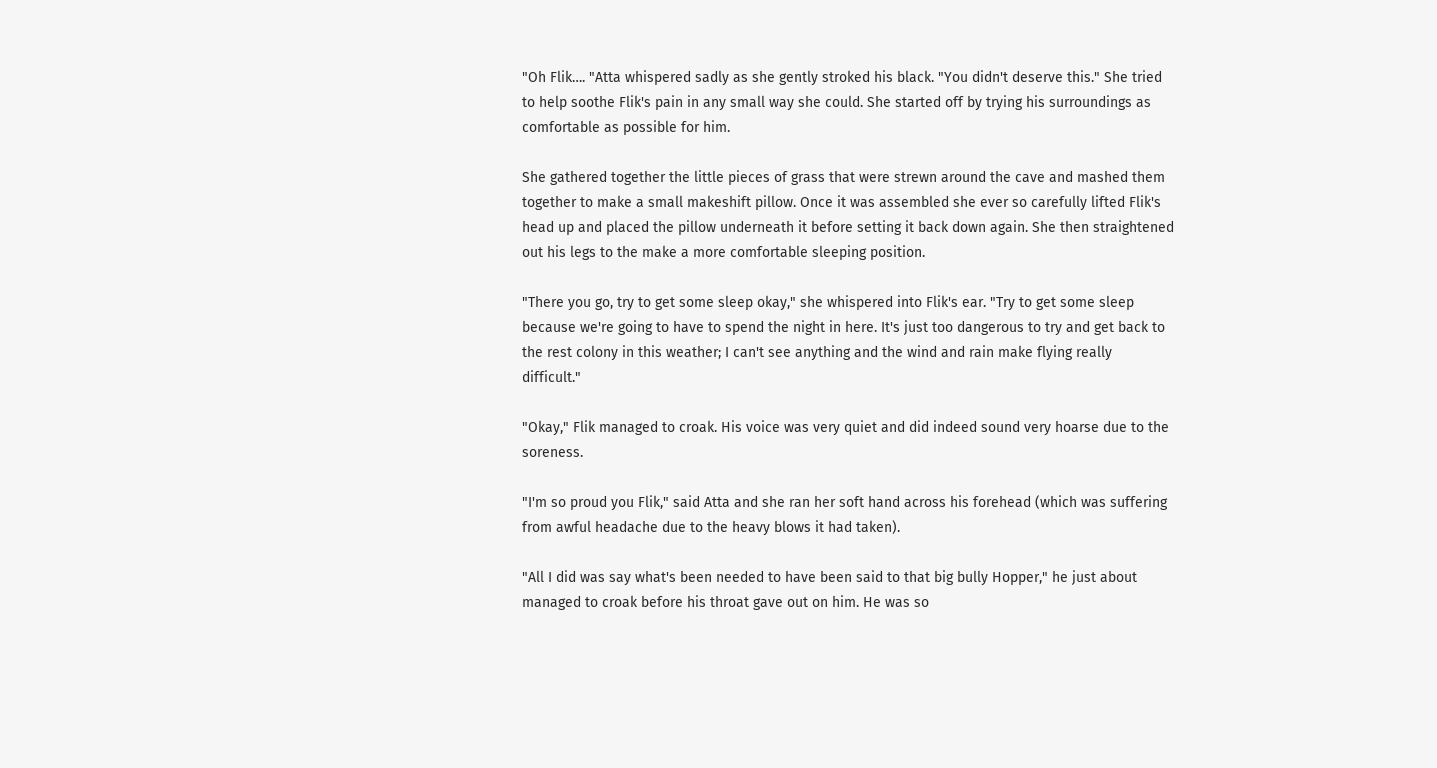"Oh Flik…. "Atta whispered sadly as she gently stroked his black. "You didn't deserve this." She tried to help soothe Flik's pain in any small way she could. She started off by trying his surroundings as comfortable as possible for him.

She gathered together the little pieces of grass that were strewn around the cave and mashed them together to make a small makeshift pillow. Once it was assembled she ever so carefully lifted Flik's head up and placed the pillow underneath it before setting it back down again. She then straightened out his legs to the make a more comfortable sleeping position.

"There you go, try to get some sleep okay," she whispered into Flik's ear. "Try to get some sleep because we're going to have to spend the night in here. It's just too dangerous to try and get back to the rest colony in this weather; I can't see anything and the wind and rain make flying really difficult."

"Okay," Flik managed to croak. His voice was very quiet and did indeed sound very hoarse due to the soreness.

"I'm so proud you Flik," said Atta and she ran her soft hand across his forehead (which was suffering from awful headache due to the heavy blows it had taken).

"All I did was say what's been needed to have been said to that big bully Hopper," he just about managed to croak before his throat gave out on him. He was so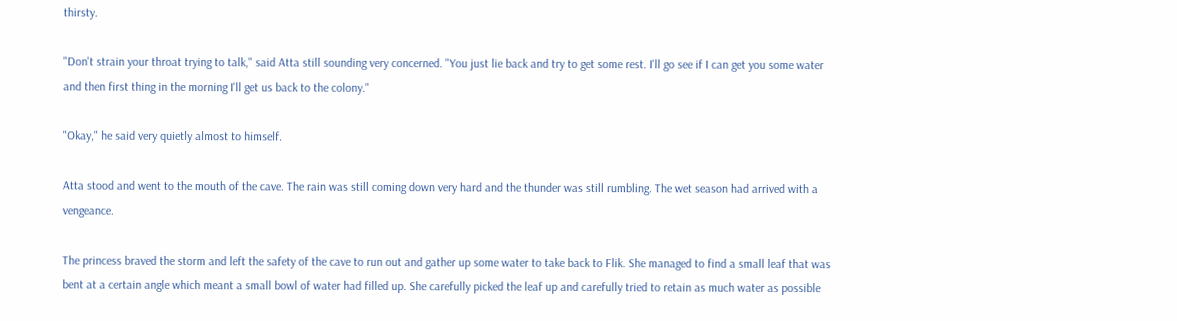thirsty.

"Don't strain your throat trying to talk," said Atta still sounding very concerned. "You just lie back and try to get some rest. I'll go see if I can get you some water and then first thing in the morning I'll get us back to the colony."

"Okay," he said very quietly almost to himself.

Atta stood and went to the mouth of the cave. The rain was still coming down very hard and the thunder was still rumbling. The wet season had arrived with a vengeance.

The princess braved the storm and left the safety of the cave to run out and gather up some water to take back to Flik. She managed to find a small leaf that was bent at a certain angle which meant a small bowl of water had filled up. She carefully picked the leaf up and carefully tried to retain as much water as possible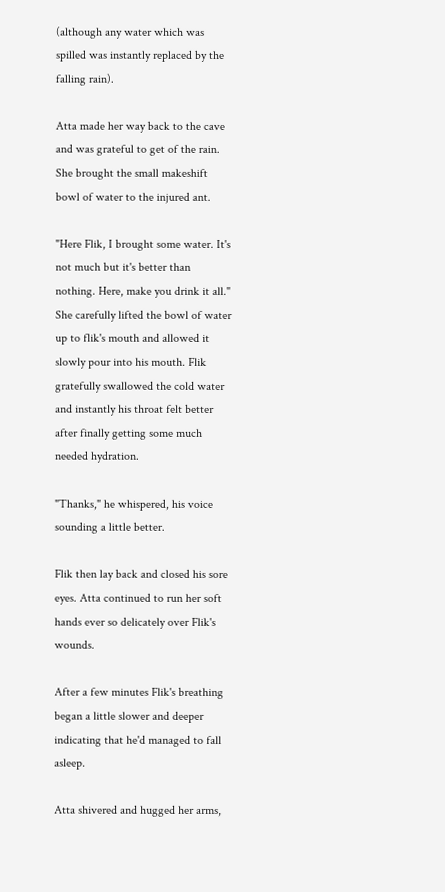(although any water which was spilled was instantly replaced by the falling rain).

Atta made her way back to the cave and was grateful to get of the rain. She brought the small makeshift bowl of water to the injured ant.

"Here Flik, I brought some water. It's not much but it's better than nothing. Here, make you drink it all." She carefully lifted the bowl of water up to flik's mouth and allowed it slowly pour into his mouth. Flik gratefully swallowed the cold water and instantly his throat felt better after finally getting some much needed hydration.

"Thanks," he whispered, his voice sounding a little better.

Flik then lay back and closed his sore eyes. Atta continued to run her soft hands ever so delicately over Flik's wounds.

After a few minutes Flik's breathing began a little slower and deeper indicating that he'd managed to fall asleep.

Atta shivered and hugged her arms,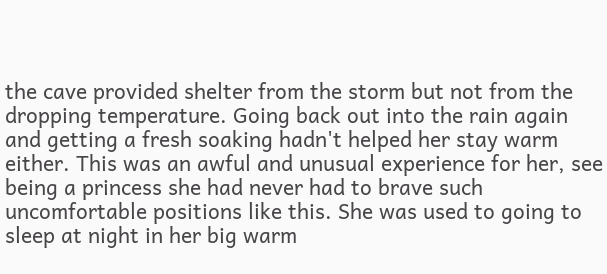the cave provided shelter from the storm but not from the dropping temperature. Going back out into the rain again and getting a fresh soaking hadn't helped her stay warm either. This was an awful and unusual experience for her, see being a princess she had never had to brave such uncomfortable positions like this. She was used to going to sleep at night in her big warm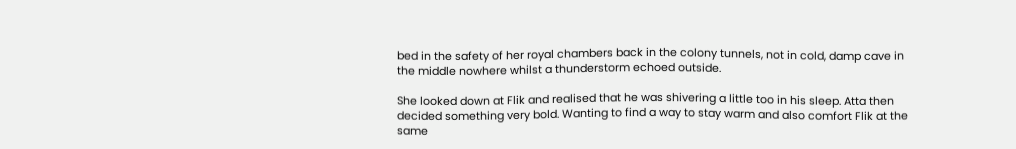bed in the safety of her royal chambers back in the colony tunnels, not in cold, damp cave in the middle nowhere whilst a thunderstorm echoed outside.

She looked down at Flik and realised that he was shivering a little too in his sleep. Atta then decided something very bold. Wanting to find a way to stay warm and also comfort Flik at the same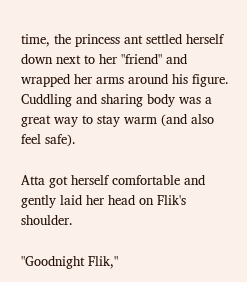time, the princess ant settled herself down next to her "friend" and wrapped her arms around his figure. Cuddling and sharing body was a great way to stay warm (and also feel safe).

Atta got herself comfortable and gently laid her head on Flik's shoulder.

"Goodnight Flik,"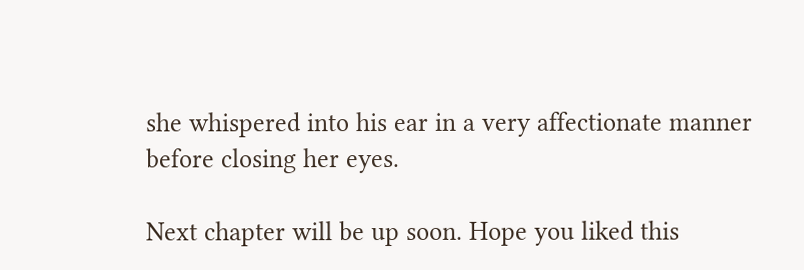she whispered into his ear in a very affectionate manner before closing her eyes.

Next chapter will be up soon. Hope you liked this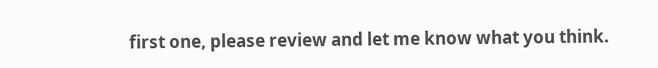first one, please review and let me know what you think.